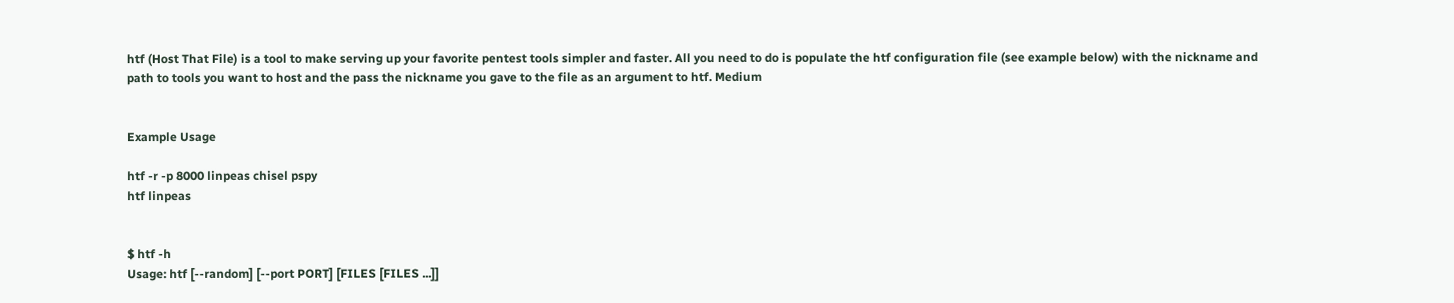htf (Host That File) is a tool to make serving up your favorite pentest tools simpler and faster. All you need to do is populate the htf configuration file (see example below) with the nickname and path to tools you want to host and the pass the nickname you gave to the file as an argument to htf. Medium


Example Usage

htf -r -p 8000 linpeas chisel pspy
htf linpeas


$ htf -h
Usage: htf [--random] [--port PORT] [FILES [FILES ...]]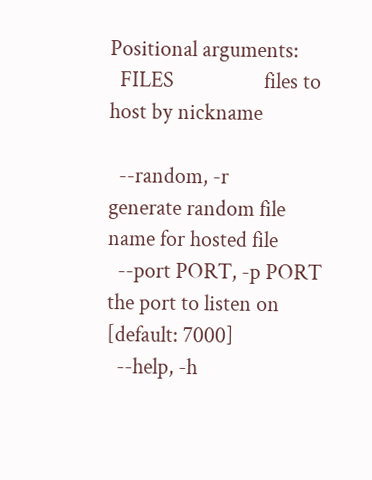Positional arguments:
  FILES                  files to host by nickname

  --random, -r           generate random file name for hosted file
  --port PORT, -p PORT   the port to listen on [default: 7000]
  --help, -h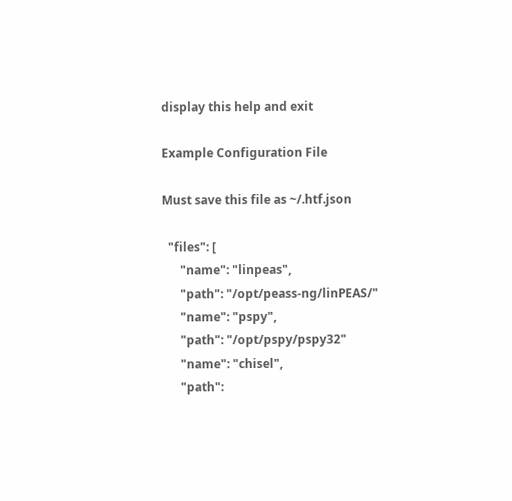display this help and exit

Example Configuration File

Must save this file as ~/.htf.json

  "files": [
      "name": "linpeas",
      "path": "/opt/peass-ng/linPEAS/"
      "name": "pspy",
      "path": "/opt/pspy/pspy32"
      "name": "chisel",
      "path":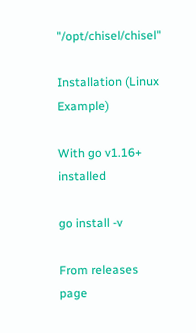"/opt/chisel/chisel"

Installation (Linux Example)

With go v1.16+ installed

go install -v

From releases page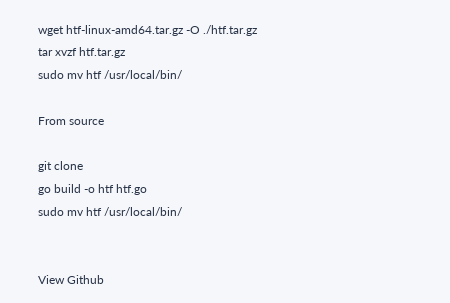wget htf-linux-amd64.tar.gz -O ./htf.tar.gz
tar xvzf htf.tar.gz
sudo mv htf /usr/local/bin/

From source

git clone
go build -o htf htf.go
sudo mv htf /usr/local/bin/


View Github